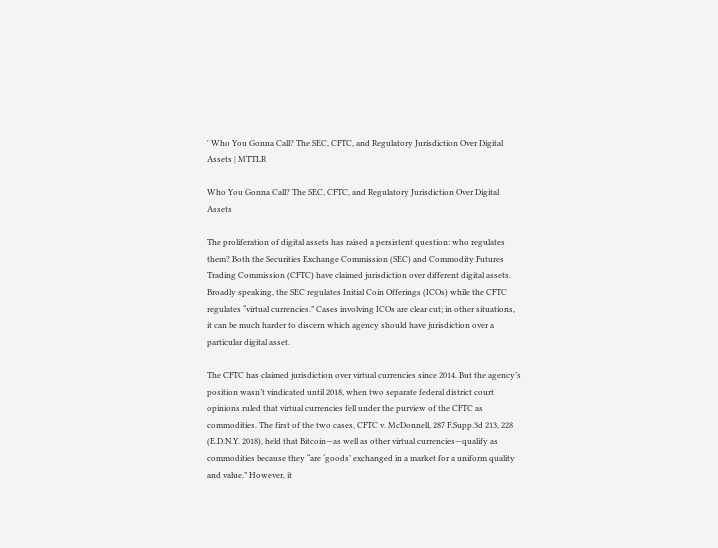' Who You Gonna Call? The SEC, CFTC, and Regulatory Jurisdiction Over Digital Assets | MTTLR

Who You Gonna Call? The SEC, CFTC, and Regulatory Jurisdiction Over Digital Assets

The proliferation of digital assets has raised a persistent question: who regulates them? Both the Securities Exchange Commission (SEC) and Commodity Futures Trading Commission (CFTC) have claimed jurisdiction over different digital assets. Broadly speaking, the SEC regulates Initial Coin Offerings (ICOs) while the CFTC regulates “virtual currencies.” Cases involving ICOs are clear cut; in other situations, it can be much harder to discern which agency should have jurisdiction over a particular digital asset.

The CFTC has claimed jurisdiction over virtual currencies since 2014. But the agency’s position wasn’t vindicated until 2018, when two separate federal district court opinions ruled that virtual currencies fell under the purview of the CFTC as commodities. The first of the two cases, CFTC v. McDonnell, 287 F.Supp.3d 213, 228 (E.D.N.Y. 2018), held that Bitcoin—as well as other virtual currencies—qualify as commodities because they “are ‘goods’ exchanged in a market for a uniform quality and value.” However, it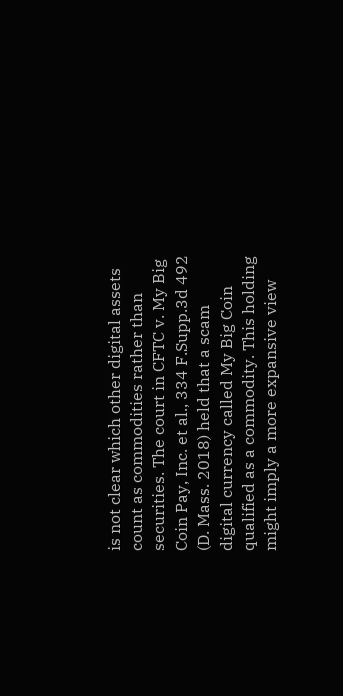is not clear which other digital assets count as commodities rather than securities. The court in CFTC v. My Big Coin Pay, Inc. et al., 334 F.Supp.3d 492 (D. Mass. 2018) held that a scam digital currency called My Big Coin qualified as a commodity. This holding might imply a more expansive view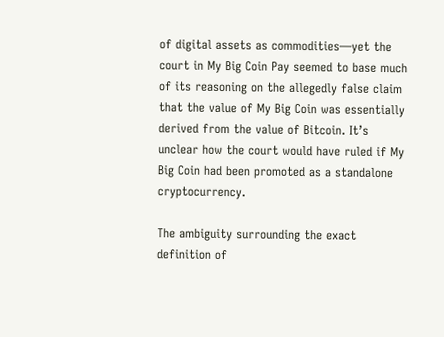of digital assets as commodities—yet the court in My Big Coin Pay seemed to base much of its reasoning on the allegedly false claim that the value of My Big Coin was essentially derived from the value of Bitcoin. It’s unclear how the court would have ruled if My Big Coin had been promoted as a standalone cryptocurrency.

The ambiguity surrounding the exact definition of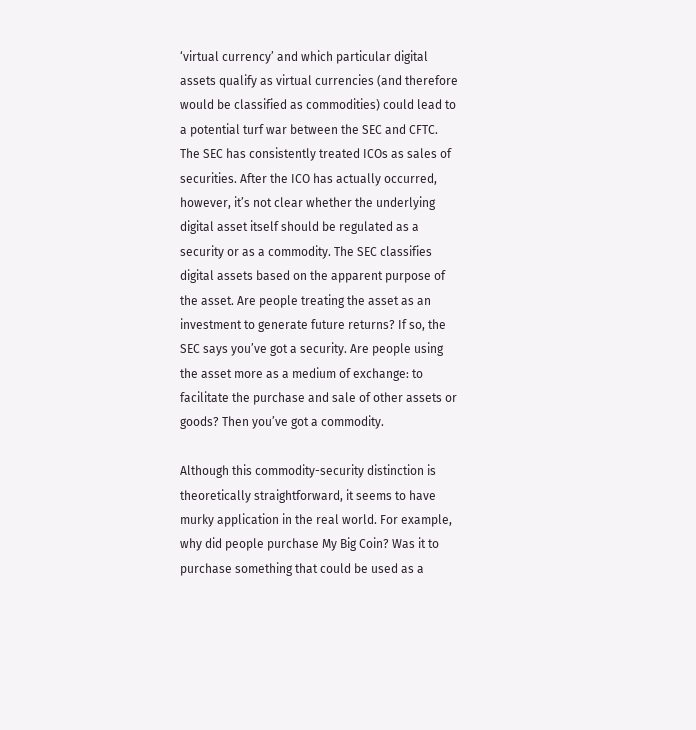‘virtual currency’ and which particular digital assets qualify as virtual currencies (and therefore would be classified as commodities) could lead to a potential turf war between the SEC and CFTC. The SEC has consistently treated ICOs as sales of securities. After the ICO has actually occurred, however, it’s not clear whether the underlying digital asset itself should be regulated as a security or as a commodity. The SEC classifies digital assets based on the apparent purpose of the asset. Are people treating the asset as an investment to generate future returns? If so, the SEC says you’ve got a security. Are people using the asset more as a medium of exchange: to facilitate the purchase and sale of other assets or goods? Then you’ve got a commodity.

Although this commodity-security distinction is theoretically straightforward, it seems to have murky application in the real world. For example, why did people purchase My Big Coin? Was it to purchase something that could be used as a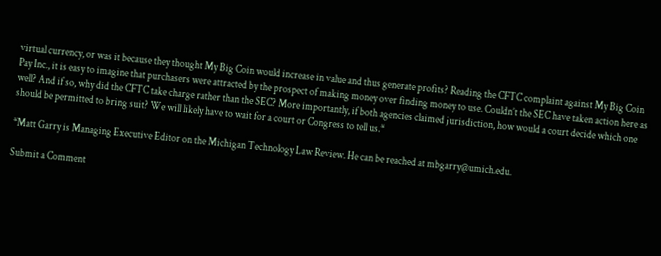virtual currency, or was it because they thought My Big Coin would increase in value and thus generate profits? Reading the CFTC complaint against My Big Coin Pay Inc., it is easy to imagine that purchasers were attracted by the prospect of making money over finding money to use. Couldn’t the SEC have taken action here as well? And if so, why did the CFTC take charge rather than the SEC? More importantly, if both agencies claimed jurisdiction, how would a court decide which one should be permitted to bring suit? We will likely have to wait for a court or Congress to tell us.*

*Matt Garry is Managing Executive Editor on the Michigan Technology Law Review. He can be reached at mbgarry@umich.edu.

Submit a Comment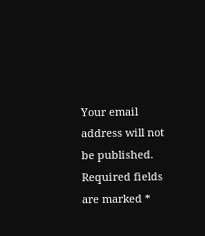Your email address will not be published. Required fields are marked *